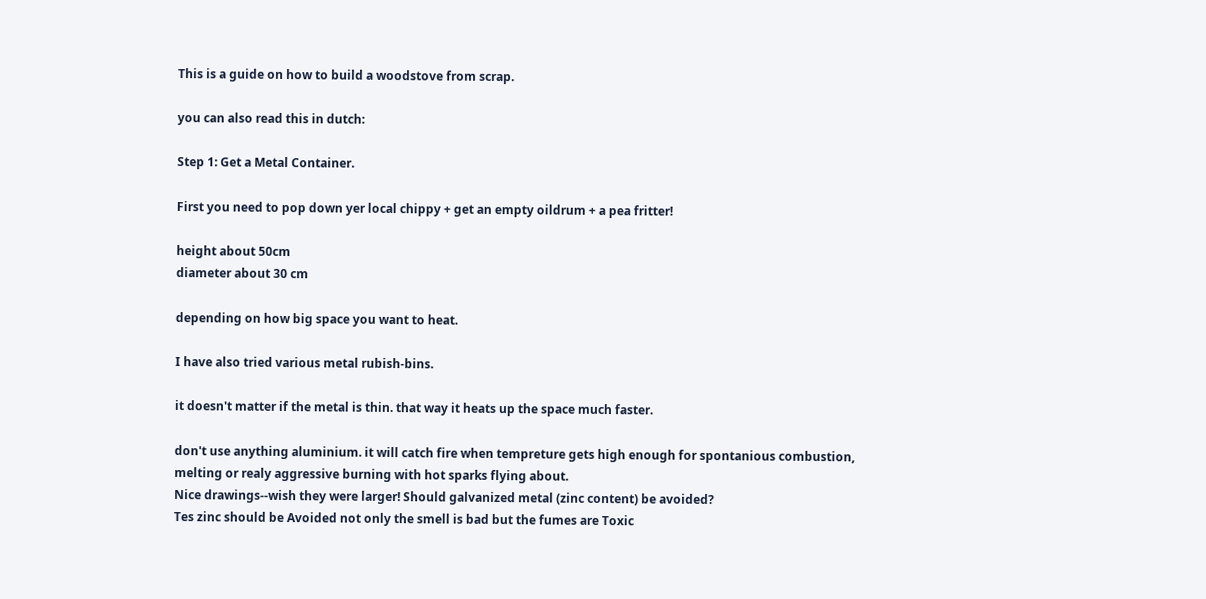This is a guide on how to build a woodstove from scrap.

you can also read this in dutch:

Step 1: Get a Metal Container.

First you need to pop down yer local chippy + get an empty oildrum + a pea fritter!

height about 50cm
diameter about 30 cm

depending on how big space you want to heat.

I have also tried various metal rubish-bins.

it doesn't matter if the metal is thin. that way it heats up the space much faster.

don't use anything aluminium. it will catch fire when tempreture gets high enough for spontanious combustion, melting or realy aggressive burning with hot sparks flying about.
Nice drawings--wish they were larger! Should galvanized metal (zinc content) be avoided?
Tes zinc should be Avoided not only the smell is bad but the fumes are Toxic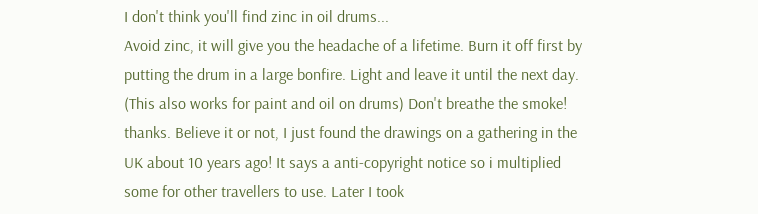I don't think you'll find zinc in oil drums...
Avoid zinc, it will give you the headache of a lifetime. Burn it off first by putting the drum in a large bonfire. Light and leave it until the next day. (This also works for paint and oil on drums) Don't breathe the smoke!
thanks. Believe it or not, I just found the drawings on a gathering in the UK about 10 years ago! It says a anti-copyright notice so i multiplied some for other travellers to use. Later I took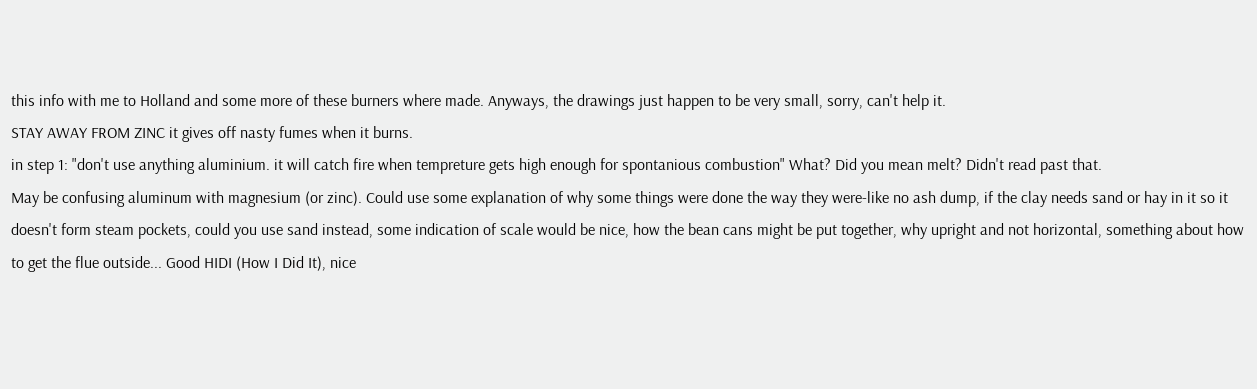this info with me to Holland and some more of these burners where made. Anyways, the drawings just happen to be very small, sorry, can't help it.
STAY AWAY FROM ZINC it gives off nasty fumes when it burns.
in step 1: "don't use anything aluminium. it will catch fire when tempreture gets high enough for spontanious combustion" What? Did you mean melt? Didn't read past that.
May be confusing aluminum with magnesium (or zinc). Could use some explanation of why some things were done the way they were-like no ash dump, if the clay needs sand or hay in it so it doesn't form steam pockets, could you use sand instead, some indication of scale would be nice, how the bean cans might be put together, why upright and not horizontal, something about how to get the flue outside... Good HIDI (How I Did It), nice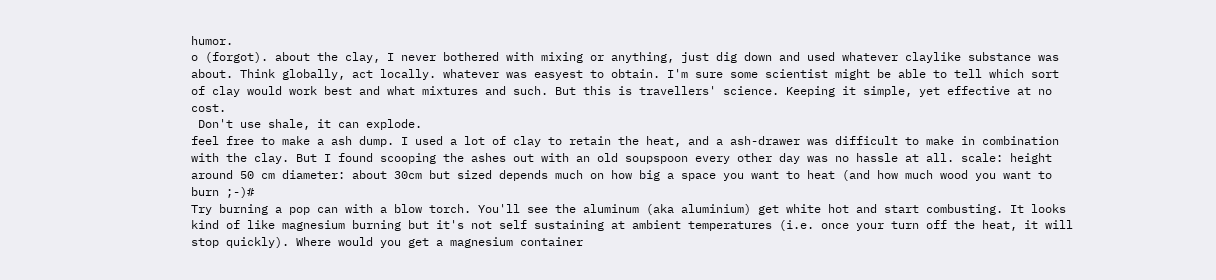humor.
o (forgot). about the clay, I never bothered with mixing or anything, just dig down and used whatever claylike substance was about. Think globally, act locally. whatever was easyest to obtain. I'm sure some scientist might be able to tell which sort of clay would work best and what mixtures and such. But this is travellers' science. Keeping it simple, yet effective at no cost.
 Don't use shale, it can explode.
feel free to make a ash dump. I used a lot of clay to retain the heat, and a ash-drawer was difficult to make in combination with the clay. But I found scooping the ashes out with an old soupspoon every other day was no hassle at all. scale: height around 50 cm diameter: about 30cm but sized depends much on how big a space you want to heat (and how much wood you want to burn ;-)#
Try burning a pop can with a blow torch. You'll see the aluminum (aka aluminium) get white hot and start combusting. It looks kind of like magnesium burning but it's not self sustaining at ambient temperatures (i.e. once your turn off the heat, it will stop quickly). Where would you get a magnesium container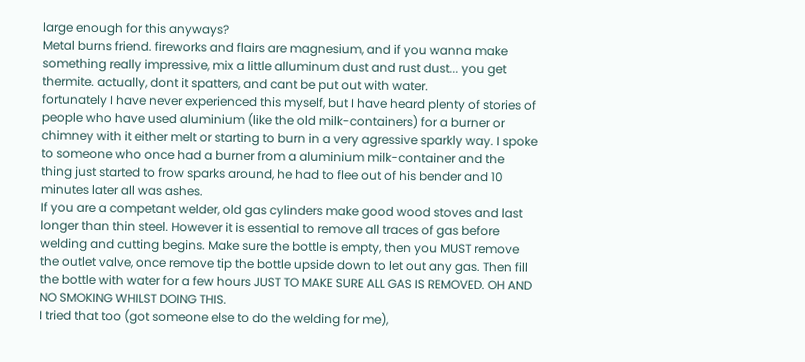large enough for this anyways?
Metal burns friend. fireworks and flairs are magnesium, and if you wanna make something really impressive, mix a little alluminum dust and rust dust... you get thermite. actually, dont it spatters, and cant be put out with water.
fortunately I have never experienced this myself, but I have heard plenty of stories of people who have used aluminium (like the old milk-containers) for a burner or chimney with it either melt or starting to burn in a very agressive sparkly way. I spoke to someone who once had a burner from a aluminium milk-container and the thing just started to frow sparks around, he had to flee out of his bender and 10 minutes later all was ashes.
If you are a competant welder, old gas cylinders make good wood stoves and last longer than thin steel. However it is essential to remove all traces of gas before welding and cutting begins. Make sure the bottle is empty, then you MUST remove the outlet valve, once remove tip the bottle upside down to let out any gas. Then fill the bottle with water for a few hours JUST TO MAKE SURE ALL GAS IS REMOVED. OH AND NO SMOKING WHILST DOING THIS.
I tried that too (got someone else to do the welding for me),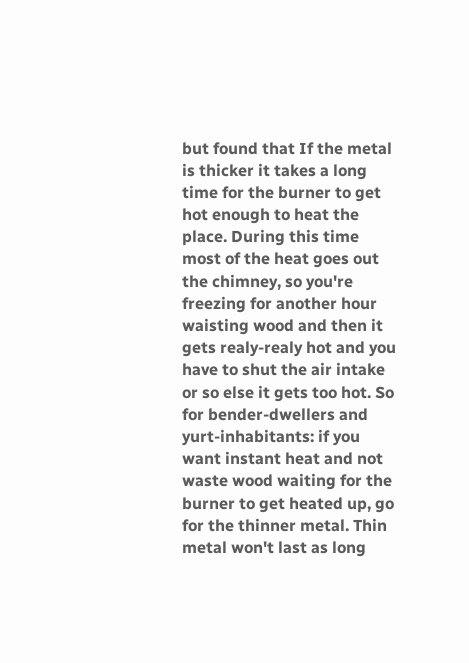but found that If the metal is thicker it takes a long time for the burner to get hot enough to heat the place. During this time most of the heat goes out the chimney, so you're freezing for another hour waisting wood and then it gets realy-realy hot and you have to shut the air intake or so else it gets too hot. So for bender-dwellers and yurt-inhabitants: if you want instant heat and not waste wood waiting for the burner to get heated up, go for the thinner metal. Thin metal won't last as long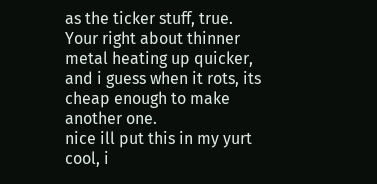as the ticker stuff, true.
Your right about thinner metal heating up quicker, and i guess when it rots, its cheap enough to make another one.
nice ill put this in my yurt
cool, i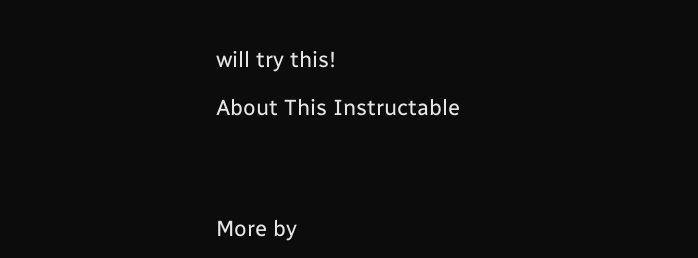will try this!

About This Instructable




More by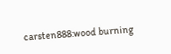carsten888:wood burning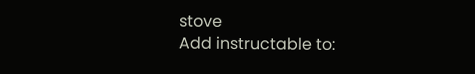stove
Add instructable to: